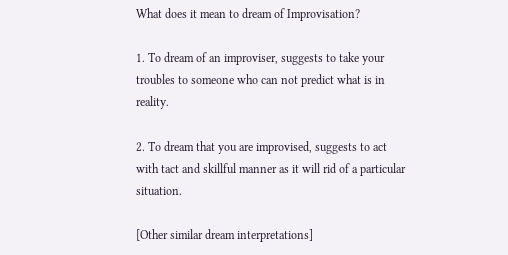What does it mean to dream of Improvisation?

1. To dream of an improviser, suggests to take your troubles to someone who can not predict what is in reality.

2. To dream that you are improvised, suggests to act with tact and skillful manner as it will rid of a particular situation.

[Other similar dream interpretations]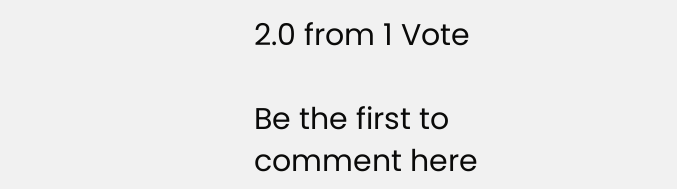2.0 from 1 Vote

Be the first to comment here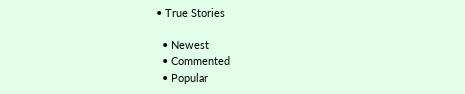• True Stories

  • Newest
  • Commented
  • Popular